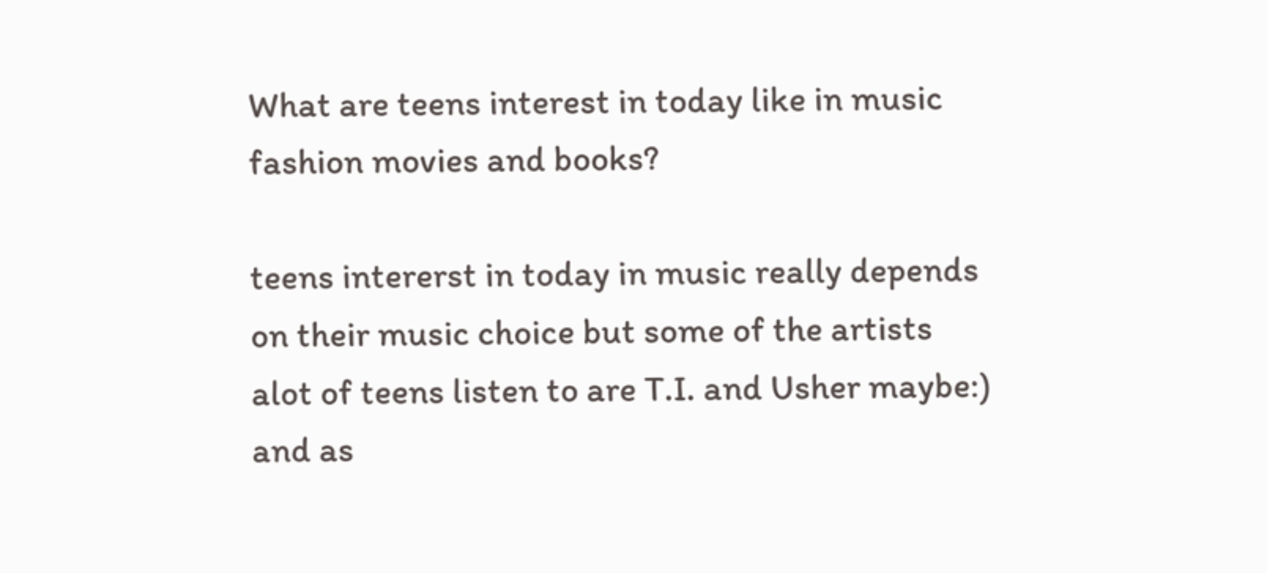What are teens interest in today like in music fashion movies and books?

teens intererst in today in music really depends on their music choice but some of the artists alot of teens listen to are T.I. and Usher maybe:) and as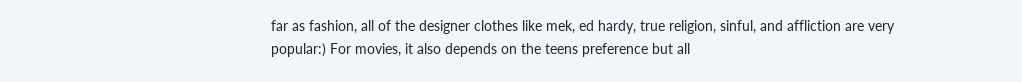far as fashion, all of the designer clothes like mek, ed hardy, true religion, sinful, and affliction are very popular:) For movies, it also depends on the teens preference but all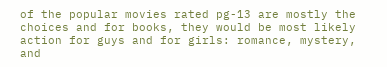of the popular movies rated pg-13 are mostly the choices and for books, they would be most likely action for guys and for girls: romance, mystery, and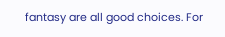fantasy are all good choices. For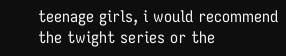teenage girls, i would recommend the twight series or the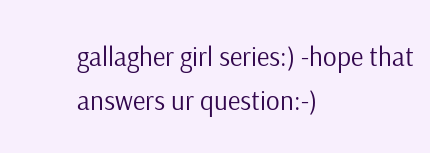gallagher girl series:) -hope that answers ur question:-)